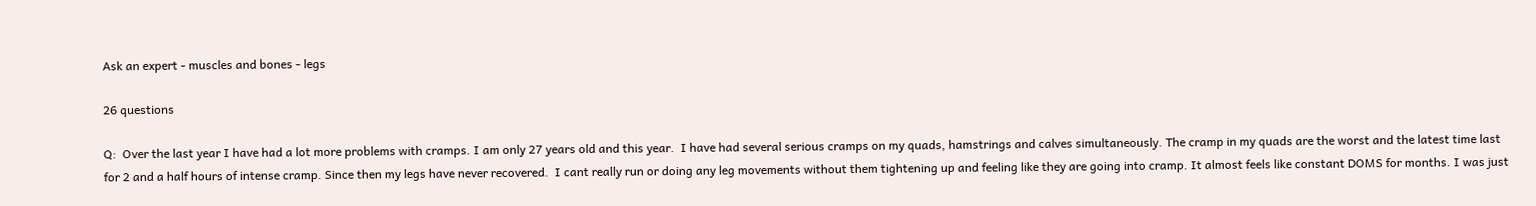Ask an expert - muscles and bones - legs

26 questions

Q:  Over the last year I have had a lot more problems with cramps. I am only 27 years old and this year.  I have had several serious cramps on my quads, hamstrings and calves simultaneously. The cramp in my quads are the worst and the latest time last for 2 and a half hours of intense cramp. Since then my legs have never recovered.  I cant really run or doing any leg movements without them tightening up and feeling like they are going into cramp. It almost feels like constant DOMS for months. I was just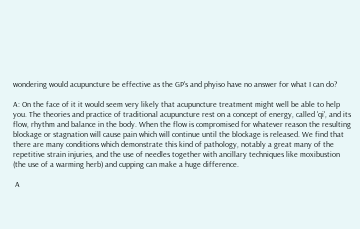wondering would acupuncture be effective as the GP's and phyiso have no answer for what I can do?

A: On the face of it it would seem very likely that acupuncture treatment might well be able to help you. The theories and practice of traditional acupuncture rest on a concept of energy, called 'qi', and its flow, rhythm and balance in the body. When the flow is compromised for whatever reason the resulting blockage or stagnation will cause pain which will continue until the blockage is released. We find that there are many conditions which demonstrate this kind of pathology, notably a great many of the repetitive strain injuries, and the use of needles together with ancillary techniques like moxibustion (the use of a warming herb) and cupping can make a huge difference.

 A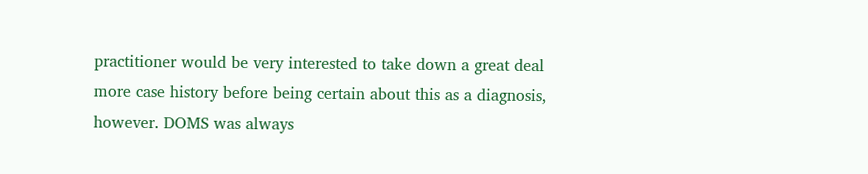practitioner would be very interested to take down a great deal more case history before being certain about this as a diagnosis, however. DOMS was always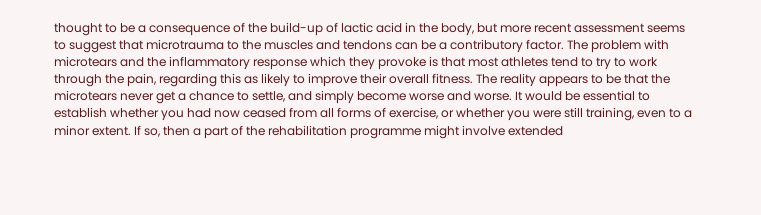thought to be a consequence of the build-up of lactic acid in the body, but more recent assessment seems to suggest that microtrauma to the muscles and tendons can be a contributory factor. The problem with microtears and the inflammatory response which they provoke is that most athletes tend to try to work through the pain, regarding this as likely to improve their overall fitness. The reality appears to be that the microtears never get a chance to settle, and simply become worse and worse. It would be essential to establish whether you had now ceased from all forms of exercise, or whether you were still training, even to a minor extent. If so, then a part of the rehabilitation programme might involve extended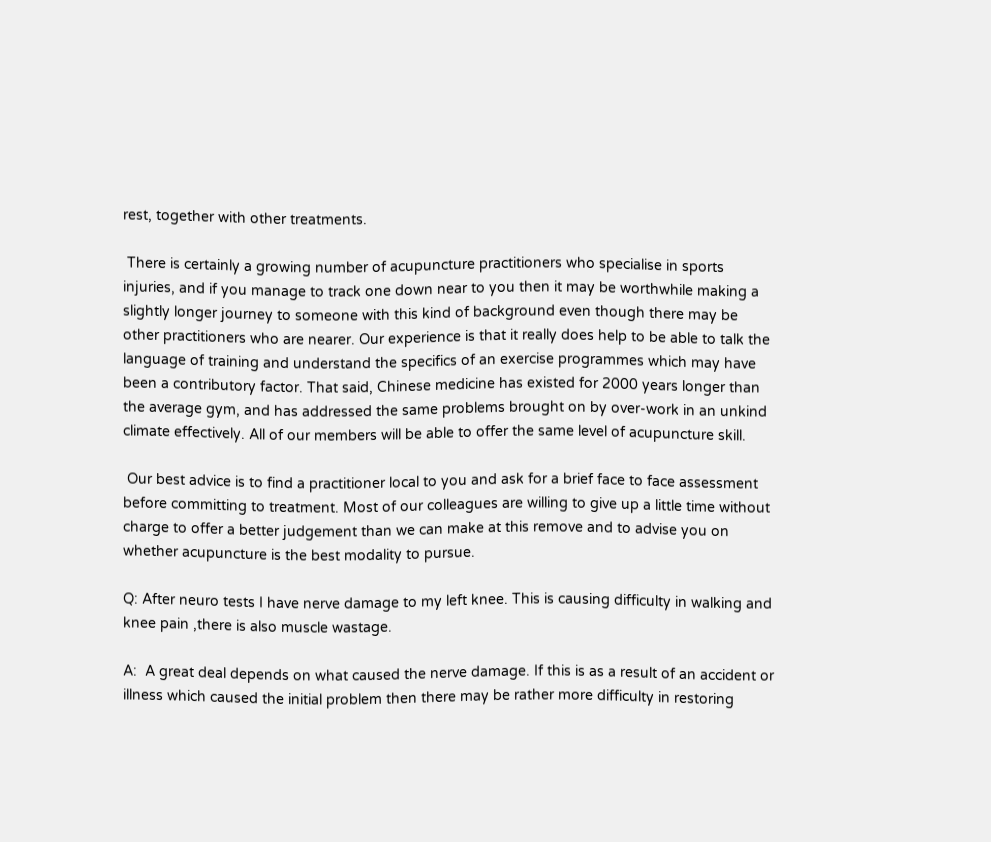rest, together with other treatments.

 There is certainly a growing number of acupuncture practitioners who specialise in sports injuries, and if you manage to track one down near to you then it may be worthwhile making a slightly longer journey to someone with this kind of background even though there may be other practitioners who are nearer. Our experience is that it really does help to be able to talk the language of training and understand the specifics of an exercise programmes which may have been a contributory factor. That said, Chinese medicine has existed for 2000 years longer than the average gym, and has addressed the same problems brought on by over-work in an unkind climate effectively. All of our members will be able to offer the same level of acupuncture skill.

 Our best advice is to find a practitioner local to you and ask for a brief face to face assessment before committing to treatment. Most of our colleagues are willing to give up a little time without charge to offer a better judgement than we can make at this remove and to advise you on whether acupuncture is the best modality to pursue.

Q: After neuro tests I have nerve damage to my left knee. This is causing difficulty in walking and knee pain ,there is also muscle wastage.

A:  A great deal depends on what caused the nerve damage. If this is as a result of an accident or illness which caused the initial problem then there may be rather more difficulty in restoring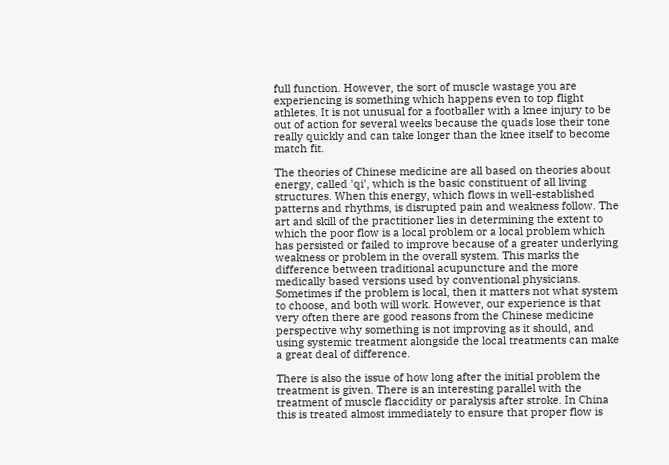full function. However, the sort of muscle wastage you are experiencing is something which happens even to top flight athletes. It is not unusual for a footballer with a knee injury to be out of action for several weeks because the quads lose their tone really quickly and can take longer than the knee itself to become match fit.

The theories of Chinese medicine are all based on theories about energy, called 'qi', which is the basic constituent of all living structures. When this energy, which flows in well-established patterns and rhythms, is disrupted pain and weakness follow. The art and skill of the practitioner lies in determining the extent to which the poor flow is a local problem or a local problem which has persisted or failed to improve because of a greater underlying weakness or problem in the overall system. This marks the difference between traditional acupuncture and the more medically based versions used by conventional physicians. Sometimes if the problem is local, then it matters not what system to choose, and both will work. However, our experience is that very often there are good reasons from the Chinese medicine perspective why something is not improving as it should, and using systemic treatment alongside the local treatments can make a great deal of difference.

There is also the issue of how long after the initial problem the treatment is given. There is an interesting parallel with the treatment of muscle flaccidity or paralysis after stroke. In China this is treated almost immediately to ensure that proper flow is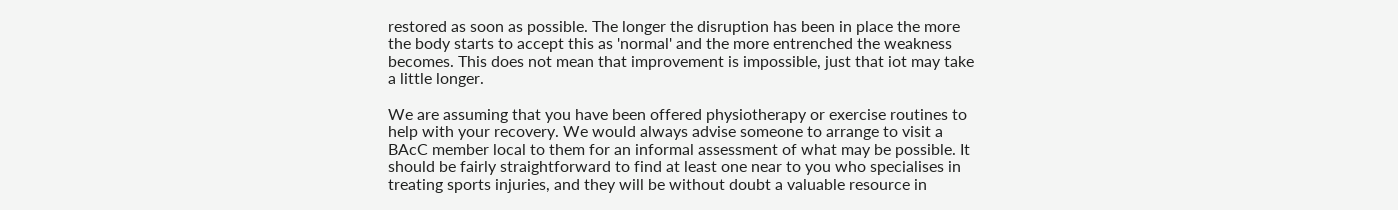restored as soon as possible. The longer the disruption has been in place the more the body starts to accept this as 'normal' and the more entrenched the weakness becomes. This does not mean that improvement is impossible, just that iot may take a little longer.

We are assuming that you have been offered physiotherapy or exercise routines to help with your recovery. We would always advise someone to arrange to visit a BAcC member local to them for an informal assessment of what may be possible. It should be fairly straightforward to find at least one near to you who specialises in treating sports injuries, and they will be without doubt a valuable resource in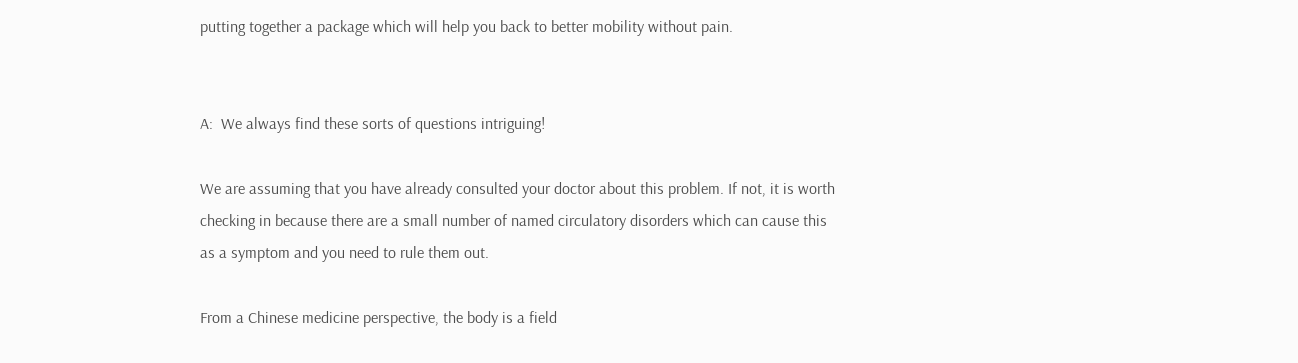putting together a package which will help you back to better mobility without pain.


A:  We always find these sorts of questions intriguing!

We are assuming that you have already consulted your doctor about this problem. If not, it is worth checking in because there are a small number of named circulatory disorders which can cause this as a symptom and you need to rule them out.

From a Chinese medicine perspective, the body is a field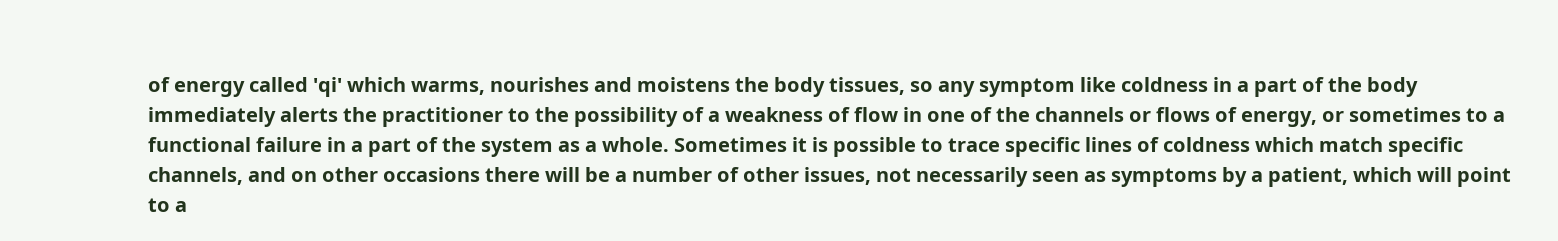of energy called 'qi' which warms, nourishes and moistens the body tissues, so any symptom like coldness in a part of the body immediately alerts the practitioner to the possibility of a weakness of flow in one of the channels or flows of energy, or sometimes to a functional failure in a part of the system as a whole. Sometimes it is possible to trace specific lines of coldness which match specific channels, and on other occasions there will be a number of other issues, not necessarily seen as symptoms by a patient, which will point to a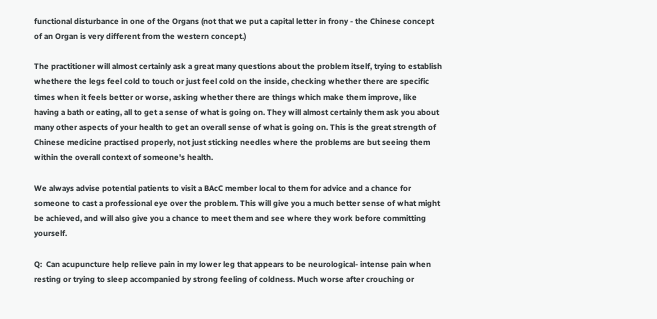functional disturbance in one of the Organs (not that we put a capital letter in frony - the Chinese concept of an Organ is very different from the western concept.)

The practitioner will almost certainly ask a great many questions about the problem itself, trying to establish whethere the legs feel cold to touch or just feel cold on the inside, checking whether there are specific times when it feels better or worse, asking whether there are things which make them improve, like having a bath or eating, all to get a sense of what is going on. They will almost certainly them ask you about many other aspects of your health to get an overall sense of what is going on. This is the great strength of Chinese medicine practised properly, not just sticking needles where the problems are but seeing them within the overall context of someone's health.

We always advise potential patients to visit a BAcC member local to them for advice and a chance for someone to cast a professional eye over the problem. This will give you a much better sense of what might be achieved, and will also give you a chance to meet them and see where they work before committing yourself.

Q:  Can acupuncture help relieve pain in my lower leg that appears to be neurological- intense pain when resting or trying to sleep accompanied by strong feeling of coldness. Much worse after crouching or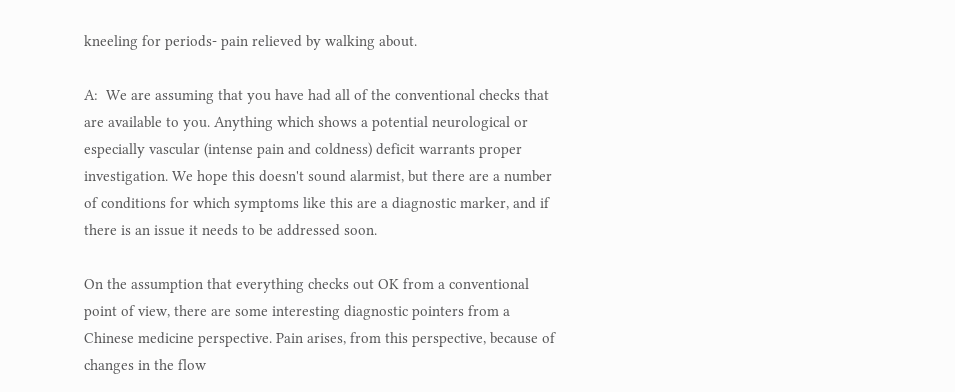kneeling for periods- pain relieved by walking about.

A:  We are assuming that you have had all of the conventional checks that are available to you. Anything which shows a potential neurological or especially vascular (intense pain and coldness) deficit warrants proper investigation. We hope this doesn't sound alarmist, but there are a number of conditions for which symptoms like this are a diagnostic marker, and if there is an issue it needs to be addressed soon.

On the assumption that everything checks out OK from a conventional point of view, there are some interesting diagnostic pointers from a Chinese medicine perspective. Pain arises, from this perspective, because of changes in the flow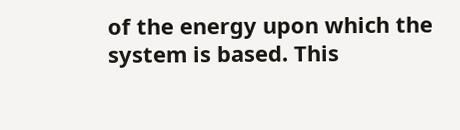of the energy upon which the system is based. This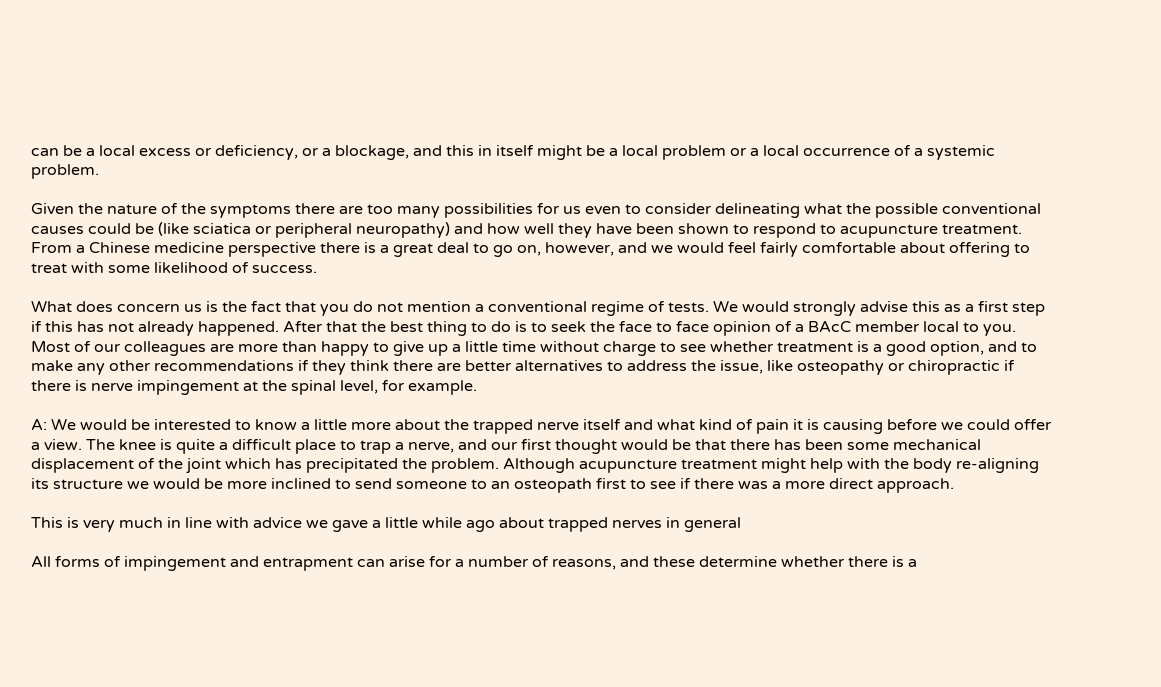can be a local excess or deficiency, or a blockage, and this in itself might be a local problem or a local occurrence of a systemic problem.

Given the nature of the symptoms there are too many possibilities for us even to consider delineating what the possible conventional causes could be (like sciatica or peripheral neuropathy) and how well they have been shown to respond to acupuncture treatment. From a Chinese medicine perspective there is a great deal to go on, however, and we would feel fairly comfortable about offering to treat with some likelihood of success.

What does concern us is the fact that you do not mention a conventional regime of tests. We would strongly advise this as a first step if this has not already happened. After that the best thing to do is to seek the face to face opinion of a BAcC member local to you. Most of our colleagues are more than happy to give up a little time without charge to see whether treatment is a good option, and to make any other recommendations if they think there are better alternatives to address the issue, like osteopathy or chiropractic if there is nerve impingement at the spinal level, for example.

A: We would be interested to know a little more about the trapped nerve itself and what kind of pain it is causing before we could offer a view. The knee is quite a difficult place to trap a nerve, and our first thought would be that there has been some mechanical displacement of the joint which has precipitated the problem. Although acupuncture treatment might help with the body re-aligning its structure we would be more inclined to send someone to an osteopath first to see if there was a more direct approach.

This is very much in line with advice we gave a little while ago about trapped nerves in general

All forms of impingement and entrapment can arise for a number of reasons, and these determine whether there is a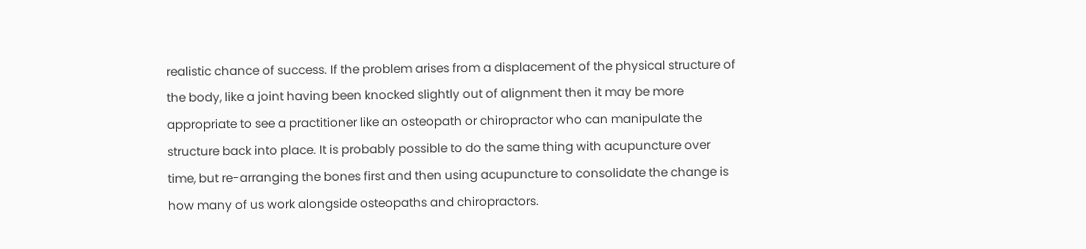realistic chance of success. If the problem arises from a displacement of the physical structure of the body, like a joint having been knocked slightly out of alignment then it may be more appropriate to see a practitioner like an osteopath or chiropractor who can manipulate the structure back into place. It is probably possible to do the same thing with acupuncture over time, but re-arranging the bones first and then using acupuncture to consolidate the change is how many of us work alongside osteopaths and chiropractors.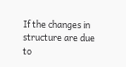If the changes in structure are due to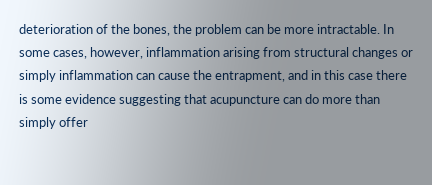deterioration of the bones, the problem can be more intractable. In some cases, however, inflammation arising from structural changes or simply inflammation can cause the entrapment, and in this case there is some evidence suggesting that acupuncture can do more than simply offer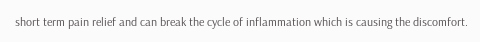short term pain relief and can break the cycle of inflammation which is causing the discomfort.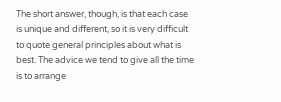The short answer, though, is that each case is unique and different, so it is very difficult to quote general principles about what is best. The advice we tend to give all the time  is to arrange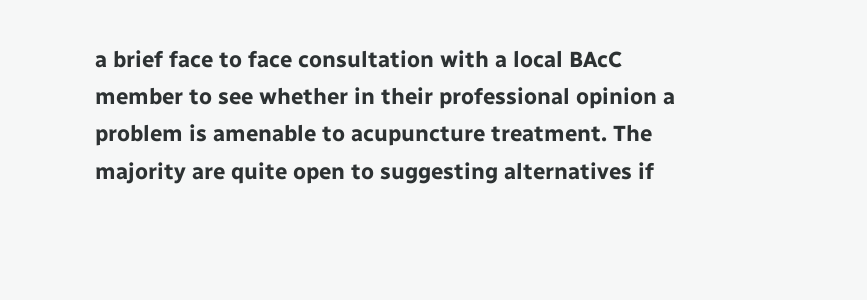a brief face to face consultation with a local BAcC member to see whether in their professional opinion a problem is amenable to acupuncture treatment. The majority are quite open to suggesting alternatives if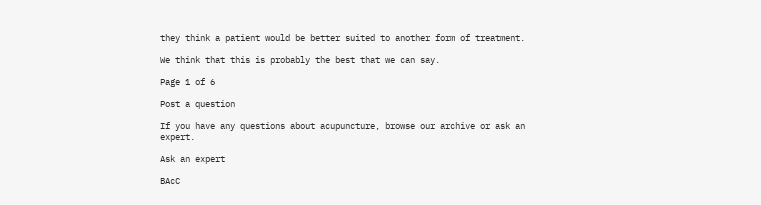they think a patient would be better suited to another form of treatment.

We think that this is probably the best that we can say.

Page 1 of 6

Post a question

If you have any questions about acupuncture, browse our archive or ask an expert.

Ask an expert

BAcC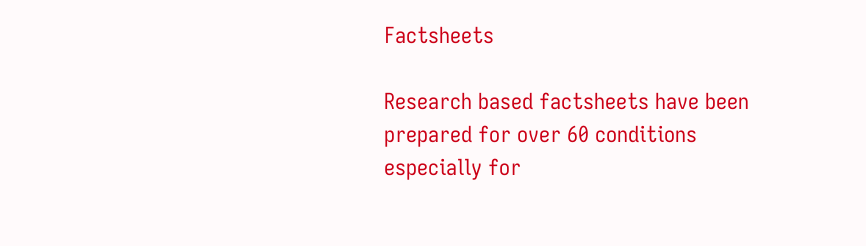Factsheets

Research based factsheets have been prepared for over 60 conditions especially for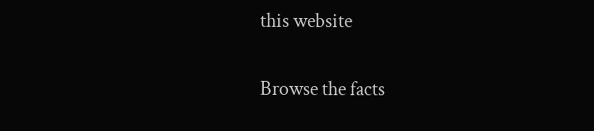this website

Browse the facts